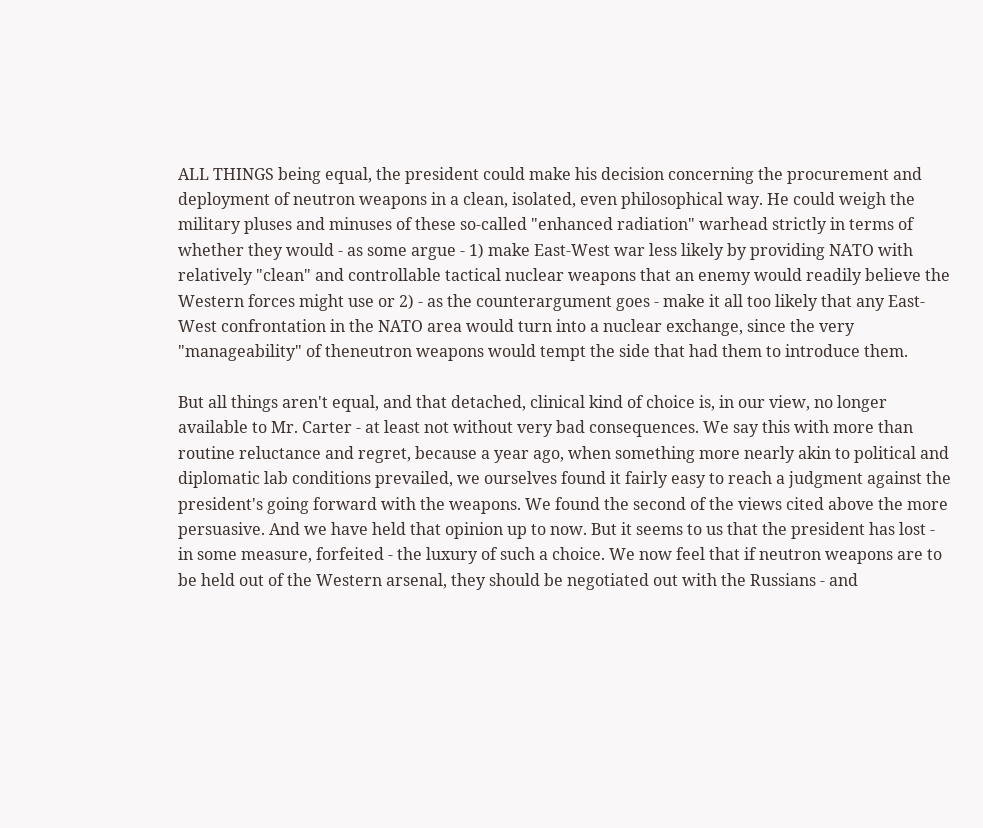ALL THINGS being equal, the president could make his decision concerning the procurement and deployment of neutron weapons in a clean, isolated, even philosophical way. He could weigh the military pluses and minuses of these so-called "enhanced radiation" warhead strictly in terms of whether they would - as some argue - 1) make East-West war less likely by providing NATO with relatively "clean" and controllable tactical nuclear weapons that an enemy would readily believe the Western forces might use or 2) - as the counterargument goes - make it all too likely that any East-West confrontation in the NATO area would turn into a nuclear exchange, since the very "manageability" of theneutron weapons would tempt the side that had them to introduce them.

But all things aren't equal, and that detached, clinical kind of choice is, in our view, no longer available to Mr. Carter - at least not without very bad consequences. We say this with more than routine reluctance and regret, because a year ago, when something more nearly akin to political and diplomatic lab conditions prevailed, we ourselves found it fairly easy to reach a judgment against the president's going forward with the weapons. We found the second of the views cited above the more persuasive. And we have held that opinion up to now. But it seems to us that the president has lost - in some measure, forfeited - the luxury of such a choice. We now feel that if neutron weapons are to be held out of the Western arsenal, they should be negotiated out with the Russians - and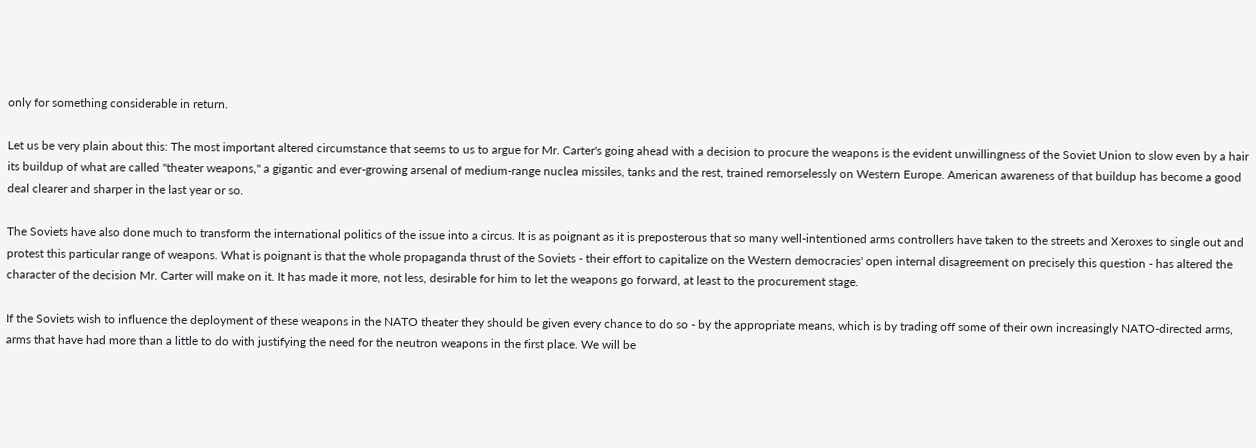only for something considerable in return.

Let us be very plain about this: The most important altered circumstance that seems to us to argue for Mr. Carter's going ahead with a decision to procure the weapons is the evident unwillingness of the Soviet Union to slow even by a hair its buildup of what are called "theater weapons," a gigantic and ever-growing arsenal of medium-range nuclea missiles, tanks and the rest, trained remorselessly on Western Europe. American awareness of that buildup has become a good deal clearer and sharper in the last year or so.

The Soviets have also done much to transform the international politics of the issue into a circus. It is as poignant as it is preposterous that so many well-intentioned arms controllers have taken to the streets and Xeroxes to single out and protest this particular range of weapons. What is poignant is that the whole propaganda thrust of the Soviets - their effort to capitalize on the Western democracies' open internal disagreement on precisely this question - has altered the character of the decision Mr. Carter will make on it. It has made it more, not less, desirable for him to let the weapons go forward, at least to the procurement stage.

If the Soviets wish to influence the deployment of these weapons in the NATO theater they should be given every chance to do so - by the appropriate means, which is by trading off some of their own increasingly NATO-directed arms, arms that have had more than a little to do with justifying the need for the neutron weapons in the first place. We will be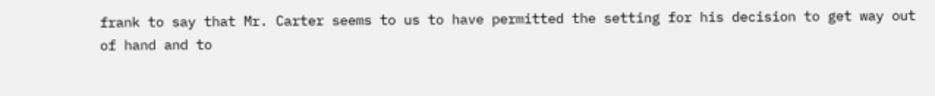frank to say that Mr. Carter seems to us to have permitted the setting for his decision to get way out of hand and to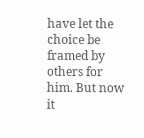have let the choice be framed by others for him. But now it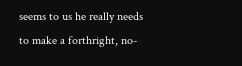seems to us he really needs to make a forthright, no-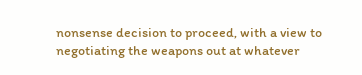nonsense decision to proceed, with a view to negotiating the weapons out at whatever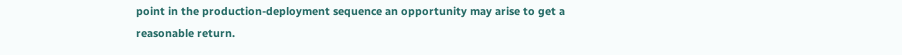point in the production-deployment sequence an opportunity may arise to get a reasonable return.